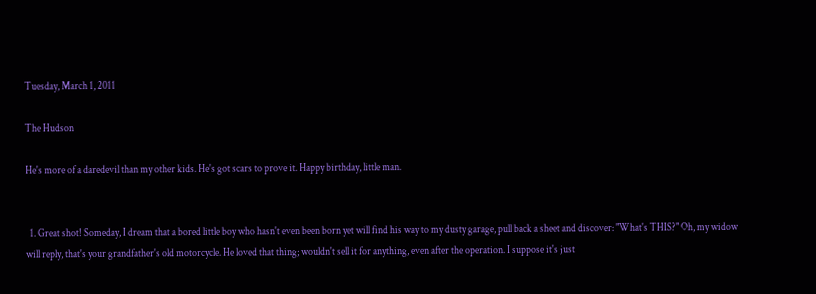Tuesday, March 1, 2011

The Hudson

He's more of a daredevil than my other kids. He's got scars to prove it. Happy birthday, little man.


  1. Great shot! Someday, I dream that a bored little boy who hasn't even been born yet will find his way to my dusty garage, pull back a sheet and discover: "What's THIS?" Oh, my widow will reply, that's your grandfather's old motorcycle. He loved that thing; wouldn't sell it for anything, even after the operation. I suppose it's just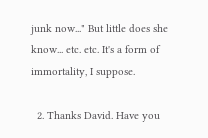junk now..." But little does she know... etc. etc. It's a form of immortality, I suppose.

  2. Thanks David. Have you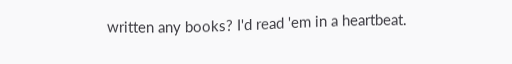written any books? I'd read 'em in a heartbeat.